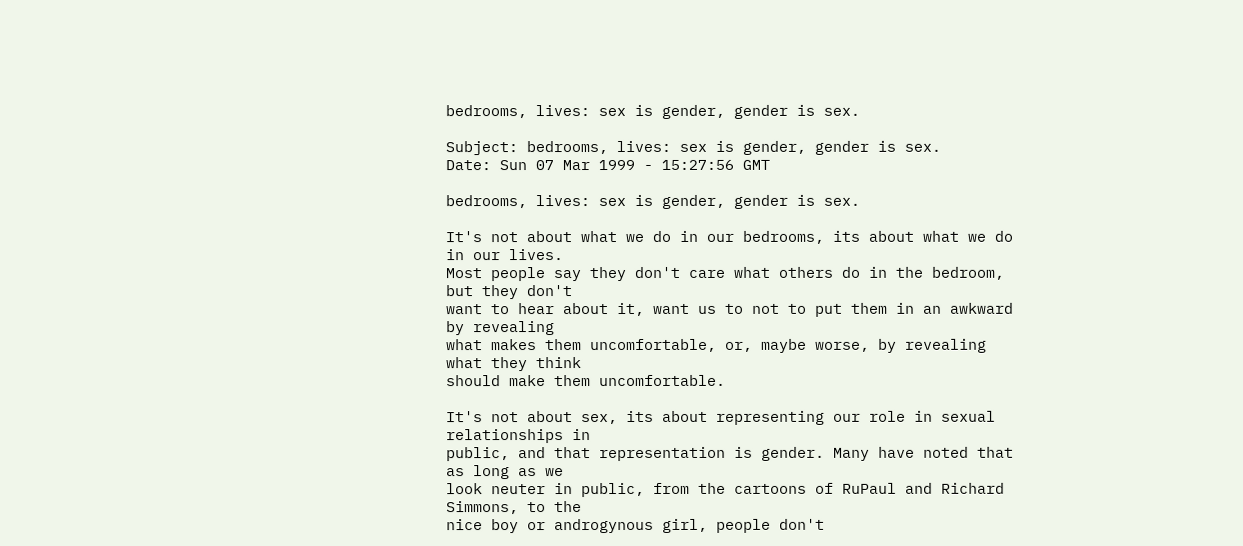bedrooms, lives: sex is gender, gender is sex.

Subject: bedrooms, lives: sex is gender, gender is sex.
Date: Sun 07 Mar 1999 - 15:27:56 GMT

bedrooms, lives: sex is gender, gender is sex.

It's not about what we do in our bedrooms, its about what we do in our lives.
Most people say they don't care what others do in the bedroom, but they don't
want to hear about it, want us to not to put them in an awkward by revealing
what makes them uncomfortable, or, maybe worse, by revealing what they think
should make them uncomfortable.

It's not about sex, its about representing our role in sexual relationships in
public, and that representation is gender. Many have noted that as long as we
look neuter in public, from the cartoons of RuPaul and Richard Simmons, to the
nice boy or androgynous girl, people don't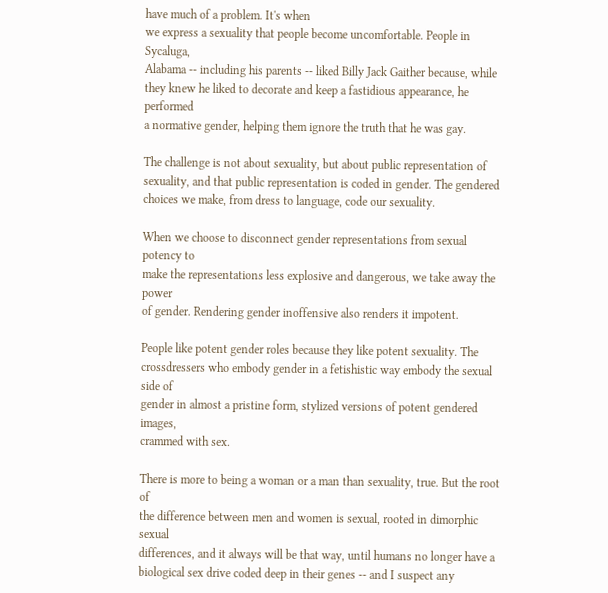have much of a problem. It's when
we express a sexuality that people become uncomfortable. People in Sycaluga,
Alabama -- including his parents -- liked Billy Jack Gaither because, while
they knew he liked to decorate and keep a fastidious appearance, he performed
a normative gender, helping them ignore the truth that he was gay.

The challenge is not about sexuality, but about public representation of
sexuality, and that public representation is coded in gender. The gendered
choices we make, from dress to language, code our sexuality.

When we choose to disconnect gender representations from sexual potency to
make the representations less explosive and dangerous, we take away the power
of gender. Rendering gender inoffensive also renders it impotent.

People like potent gender roles because they like potent sexuality. The
crossdressers who embody gender in a fetishistic way embody the sexual side of
gender in almost a pristine form, stylized versions of potent gendered images,
crammed with sex.

There is more to being a woman or a man than sexuality, true. But the root of
the difference between men and women is sexual, rooted in dimorphic sexual
differences, and it always will be that way, until humans no longer have a
biological sex drive coded deep in their genes -- and I suspect any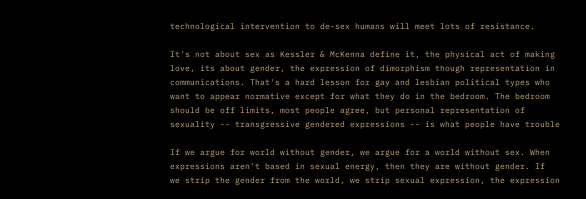technological intervention to de-sex humans will meet lots of resistance.

It's not about sex as Kessler & McKenna define it, the physical act of making
love, its about gender, the expression of dimorphism though representation in
communications. That's a hard lesson for gay and lesbian political types who
want to appear normative except for what they do in the bedroom. The bedroom
should be off limits, most people agree, but personal representation of
sexuality -- transgressive gendered expressions -- is what people have trouble

If we argue for world without gender, we argue for a world without sex. When
expressions aren't based in sexual energy, then they are without gender. If
we strip the gender from the world, we strip sexual expression, the expression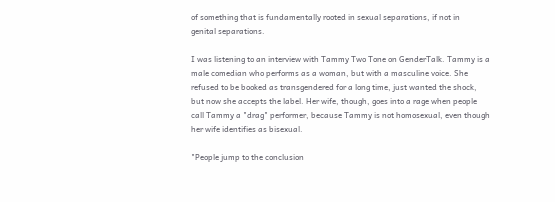of something that is fundamentally rooted in sexual separations, if not in
genital separations.

I was listening to an interview with Tammy Two Tone on GenderTalk. Tammy is a
male comedian who performs as a woman, but with a masculine voice. She
refused to be booked as transgendered for a long time, just wanted the shock,
but now she accepts the label. Her wife, though, goes into a rage when people
call Tammy a "drag" performer, because Tammy is not homosexual, even though
her wife identifies as bisexual.

"People jump to the conclusion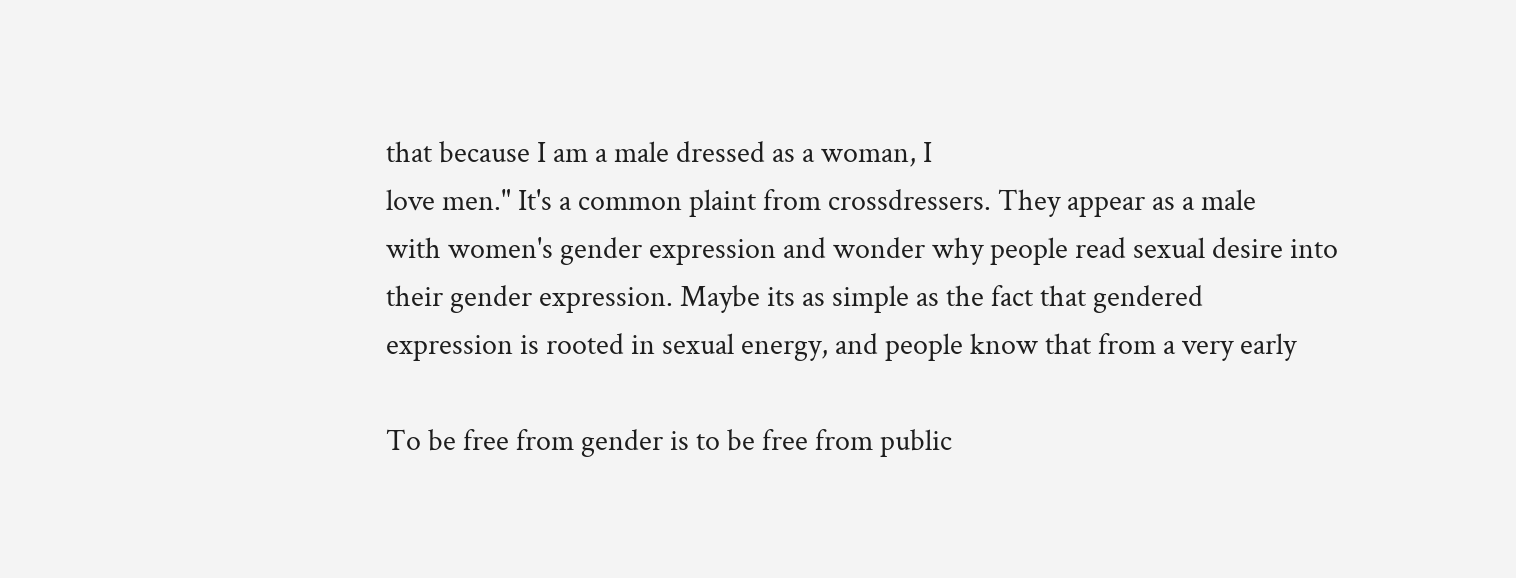that because I am a male dressed as a woman, I
love men." It's a common plaint from crossdressers. They appear as a male
with women's gender expression and wonder why people read sexual desire into
their gender expression. Maybe its as simple as the fact that gendered
expression is rooted in sexual energy, and people know that from a very early

To be free from gender is to be free from public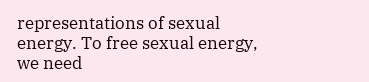representations of sexual
energy. To free sexual energy, we need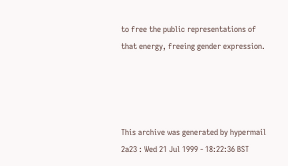to free the public representations of
that energy, freeing gender expression.




This archive was generated by hypermail 2a23 : Wed 21 Jul 1999 - 18:22:36 BST